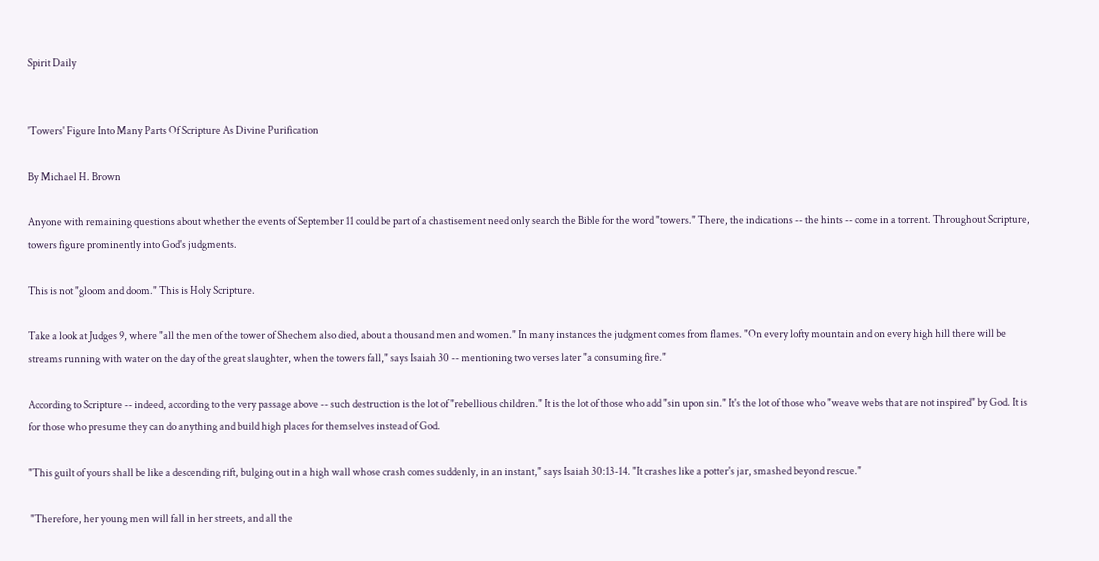Spirit Daily


'Towers' Figure Into Many Parts Of Scripture As Divine Purification

By Michael H. Brown

Anyone with remaining questions about whether the events of September 11 could be part of a chastisement need only search the Bible for the word "towers." There, the indications -- the hints -- come in a torrent. Throughout Scripture, towers figure prominently into God's judgments.

This is not "gloom and doom." This is Holy Scripture.

Take a look at Judges 9, where "all the men of the tower of Shechem also died, about a thousand men and women." In many instances the judgment comes from flames. "On every lofty mountain and on every high hill there will be streams running with water on the day of the great slaughter, when the towers fall," says Isaiah 30 -- mentioning two verses later "a consuming fire."

According to Scripture -- indeed, according to the very passage above -- such destruction is the lot of "rebellious children." It is the lot of those who add "sin upon sin." It's the lot of those who "weave webs that are not inspired" by God. It is for those who presume they can do anything and build high places for themselves instead of God.

"This guilt of yours shall be like a descending rift, bulging out in a high wall whose crash comes suddenly, in an instant," says Isaiah 30:13-14. "It crashes like a potter's jar, smashed beyond rescue."

 "Therefore, her young men will fall in her streets, and all the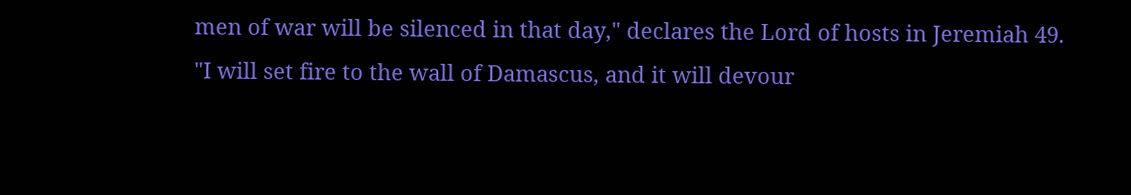men of war will be silenced in that day," declares the Lord of hosts in Jeremiah 49. "I will set fire to the wall of Damascus, and it will devour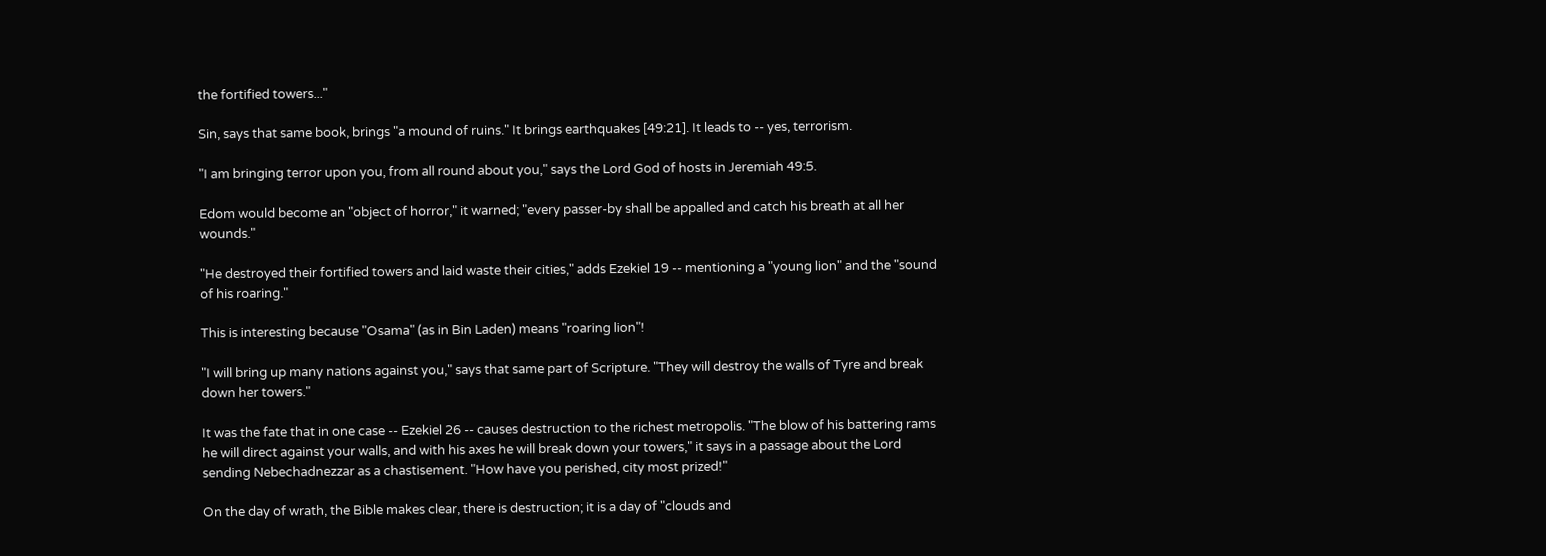the fortified towers..."

Sin, says that same book, brings "a mound of ruins." It brings earthquakes [49:21]. It leads to -- yes, terrorism.

"I am bringing terror upon you, from all round about you," says the Lord God of hosts in Jeremiah 49:5.

Edom would become an "object of horror," it warned; "every passer-by shall be appalled and catch his breath at all her wounds."

"He destroyed their fortified towers and laid waste their cities," adds Ezekiel 19 -- mentioning a "young lion" and the "sound of his roaring."

This is interesting because "Osama" (as in Bin Laden) means "roaring lion"!

"I will bring up many nations against you," says that same part of Scripture. "They will destroy the walls of Tyre and break down her towers."

It was the fate that in one case -- Ezekiel 26 -- causes destruction to the richest metropolis. "The blow of his battering rams he will direct against your walls, and with his axes he will break down your towers," it says in a passage about the Lord sending Nebechadnezzar as a chastisement. "How have you perished, city most prized!"

On the day of wrath, the Bible makes clear, there is destruction; it is a day of "clouds and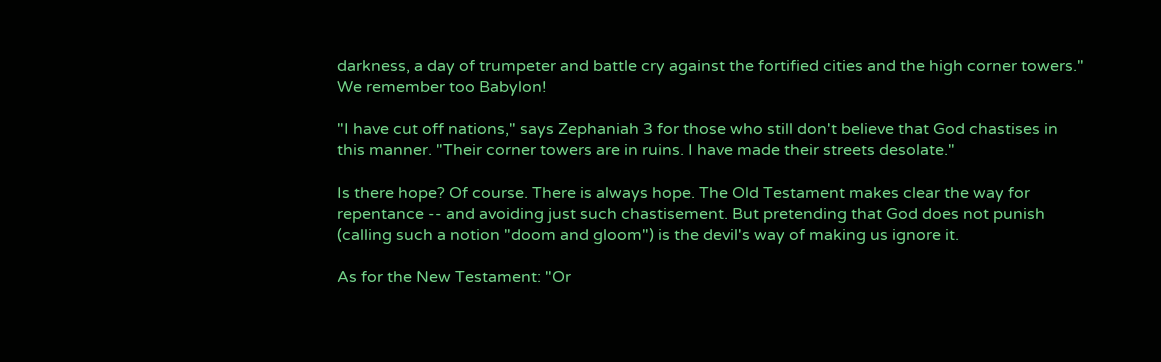darkness, a day of trumpeter and battle cry against the fortified cities and the high corner towers." We remember too Babylon!

"I have cut off nations," says Zephaniah 3 for those who still don't believe that God chastises in this manner. "Their corner towers are in ruins. I have made their streets desolate."

Is there hope? Of course. There is always hope. The Old Testament makes clear the way for repentance -- and avoiding just such chastisement. But pretending that God does not punish (calling such a notion "doom and gloom") is the devil's way of making us ignore it.

As for the New Testament: "Or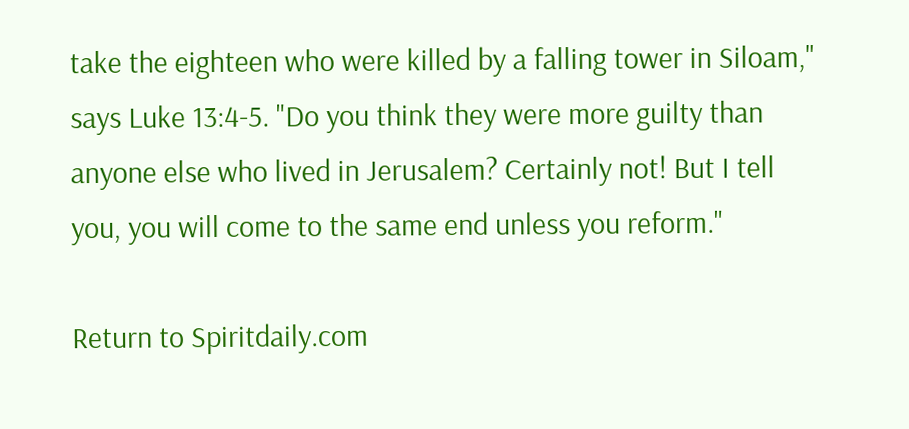take the eighteen who were killed by a falling tower in Siloam," says Luke 13:4-5. "Do you think they were more guilty than anyone else who lived in Jerusalem? Certainly not! But I tell you, you will come to the same end unless you reform."

Return to Spiritdaily.com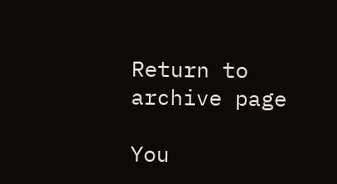Return to archive page

You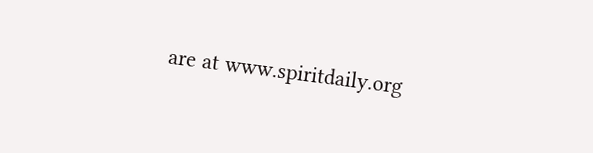are at www.spiritdaily.org